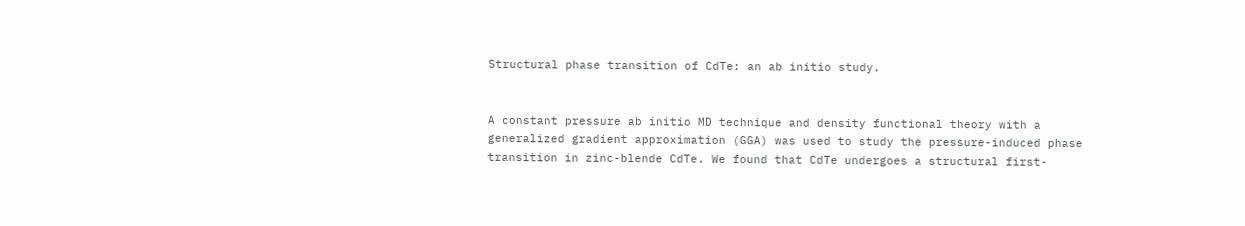Structural phase transition of CdTe: an ab initio study.


A constant pressure ab initio MD technique and density functional theory with a generalized gradient approximation (GGA) was used to study the pressure-induced phase transition in zinc-blende CdTe. We found that CdTe undergoes a structural first-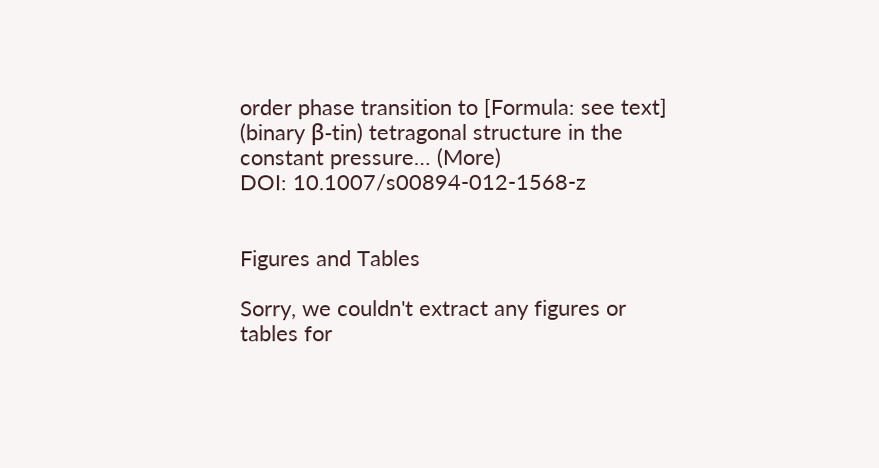order phase transition to [Formula: see text] (binary β-tin) tetragonal structure in the constant pressure… (More)
DOI: 10.1007/s00894-012-1568-z


Figures and Tables

Sorry, we couldn't extract any figures or tables for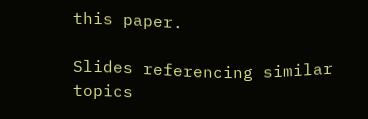this paper.

Slides referencing similar topics